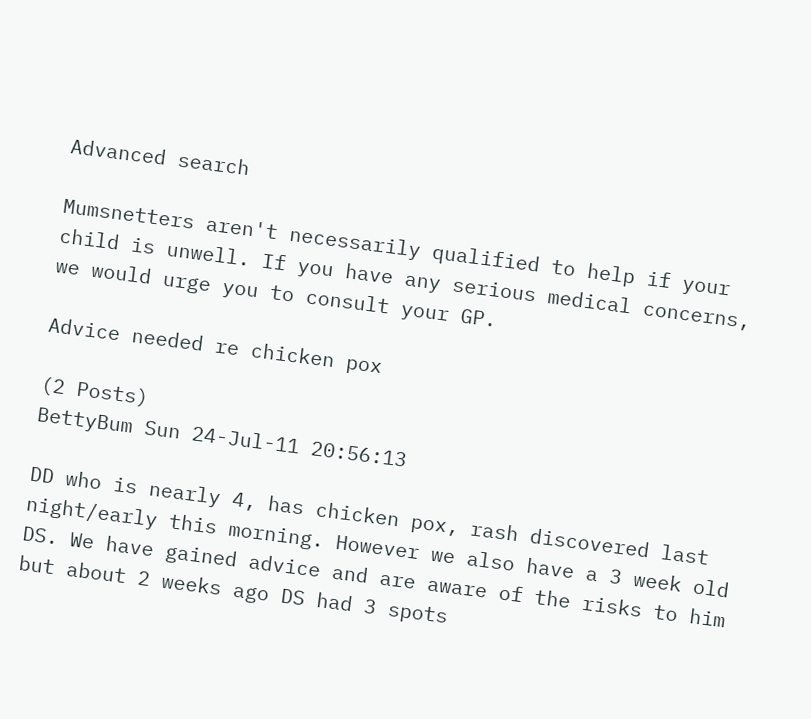Advanced search

Mumsnetters aren't necessarily qualified to help if your child is unwell. If you have any serious medical concerns, we would urge you to consult your GP.

Advice needed re chicken pox

(2 Posts)
BettyBum Sun 24-Jul-11 20:56:13

DD who is nearly 4, has chicken pox, rash discovered last night/early this morning. However we also have a 3 week old DS. We have gained advice and are aware of the risks to him but about 2 weeks ago DS had 3 spots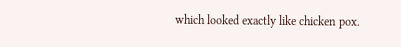which looked exactly like chicken pox.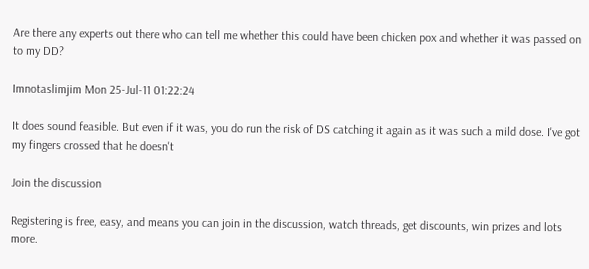Are there any experts out there who can tell me whether this could have been chicken pox and whether it was passed on to my DD?

Imnotaslimjim Mon 25-Jul-11 01:22:24

It does sound feasible. But even if it was, you do run the risk of DS catching it again as it was such a mild dose. I've got my fingers crossed that he doesn't

Join the discussion

Registering is free, easy, and means you can join in the discussion, watch threads, get discounts, win prizes and lots more.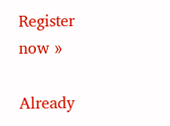Register now »

Already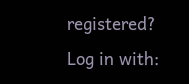registered? Log in with: